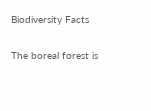Biodiversity Facts

The boreal forest is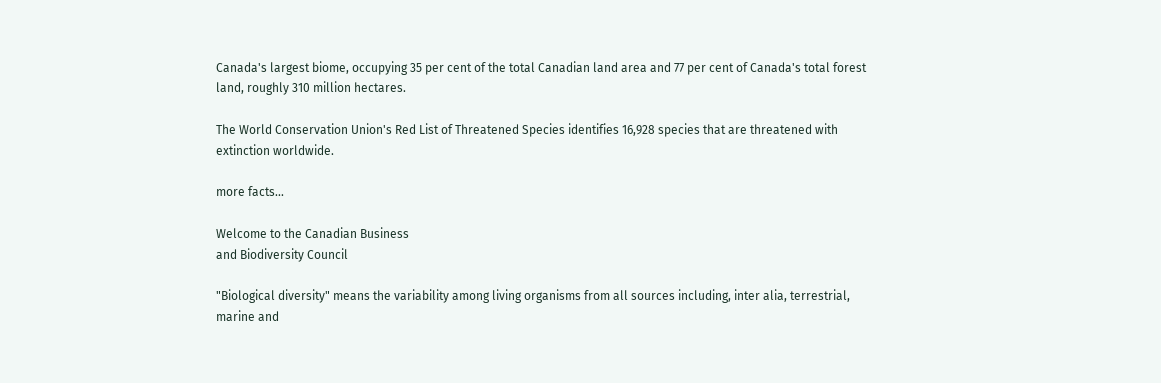Canada's largest biome, occupying 35 per cent of the total Canadian land area and 77 per cent of Canada's total forest land, roughly 310 million hectares.

The World Conservation Union's Red List of Threatened Species identifies 16,928 species that are threatened with extinction worldwide.

more facts...

Welcome to the Canadian Business
and Biodiversity Council

"Biological diversity" means the variability among living organisms from all sources including, inter alia, terrestrial, marine and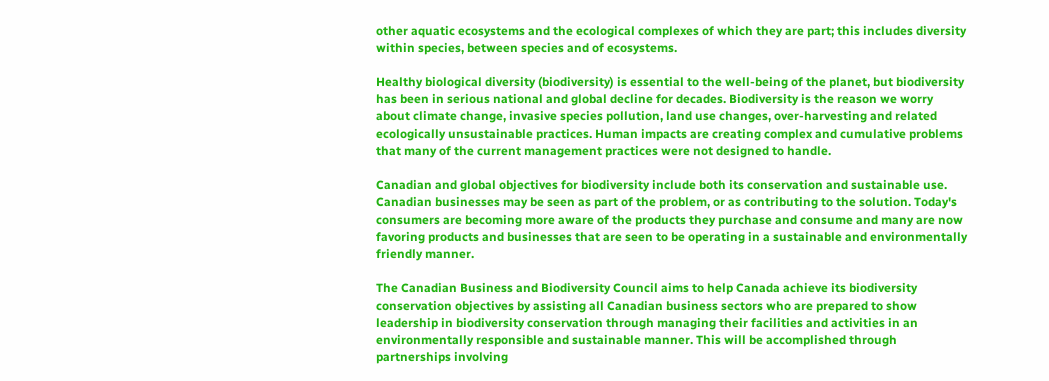other aquatic ecosystems and the ecological complexes of which they are part; this includes diversity within species, between species and of ecosystems.

Healthy biological diversity (biodiversity) is essential to the well-being of the planet, but biodiversity has been in serious national and global decline for decades. Biodiversity is the reason we worry about climate change, invasive species pollution, land use changes, over-harvesting and related ecologically unsustainable practices. Human impacts are creating complex and cumulative problems that many of the current management practices were not designed to handle.

Canadian and global objectives for biodiversity include both its conservation and sustainable use. Canadian businesses may be seen as part of the problem, or as contributing to the solution. Today's consumers are becoming more aware of the products they purchase and consume and many are now favoring products and businesses that are seen to be operating in a sustainable and environmentally friendly manner.

The Canadian Business and Biodiversity Council aims to help Canada achieve its biodiversity conservation objectives by assisting all Canadian business sectors who are prepared to show leadership in biodiversity conservation through managing their facilities and activities in an environmentally responsible and sustainable manner. This will be accomplished through partnerships involving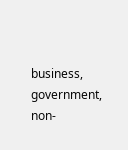business, government, non-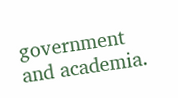government and academia.